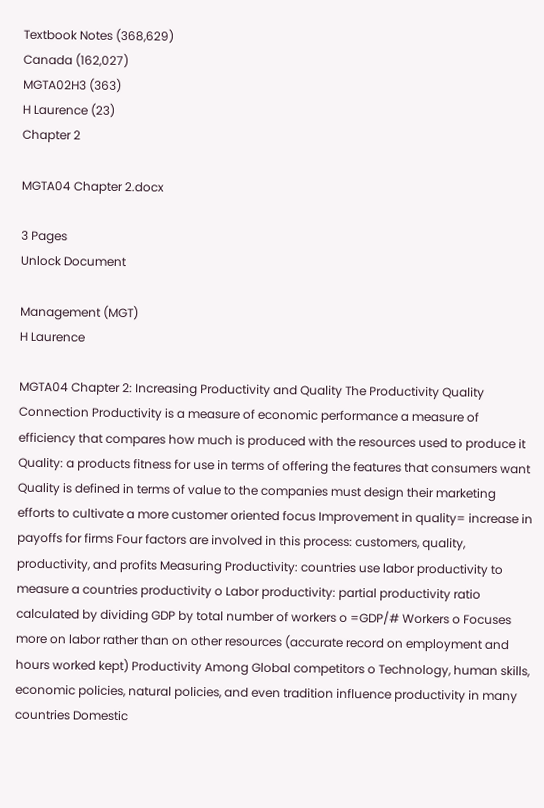Textbook Notes (368,629)
Canada (162,027)
MGTA02H3 (363)
H Laurence (23)
Chapter 2

MGTA04 Chapter 2.docx

3 Pages
Unlock Document

Management (MGT)
H Laurence

MGTA04 Chapter 2: Increasing Productivity and Quality The Productivity Quality Connection Productivity is a measure of economic performance a measure of efficiency that compares how much is produced with the resources used to produce it Quality: a products fitness for use in terms of offering the features that consumers want Quality is defined in terms of value to the companies must design their marketing efforts to cultivate a more customer oriented focus Improvement in quality= increase in payoffs for firms Four factors are involved in this process: customers, quality, productivity, and profits Measuring Productivity: countries use labor productivity to measure a countries productivity o Labor productivity: partial productivity ratio calculated by dividing GDP by total number of workers o =GDP/# Workers o Focuses more on labor rather than on other resources (accurate record on employment and hours worked kept) Productivity Among Global competitors o Technology, human skills, economic policies, natural policies, and even tradition influence productivity in many countries Domestic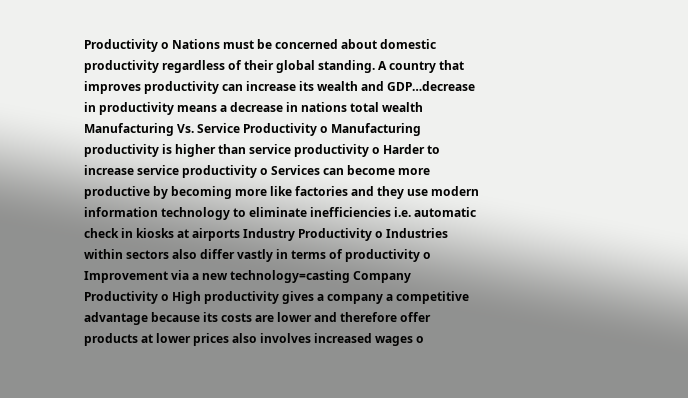Productivity o Nations must be concerned about domestic productivity regardless of their global standing. A country that improves productivity can increase its wealth and GDP…decrease in productivity means a decrease in nations total wealth Manufacturing Vs. Service Productivity o Manufacturing productivity is higher than service productivity o Harder to increase service productivity o Services can become more productive by becoming more like factories and they use modern information technology to eliminate inefficiencies i.e. automatic check in kiosks at airports Industry Productivity o Industries within sectors also differ vastly in terms of productivity o Improvement via a new technology=casting Company Productivity o High productivity gives a company a competitive advantage because its costs are lower and therefore offer products at lower prices also involves increased wages o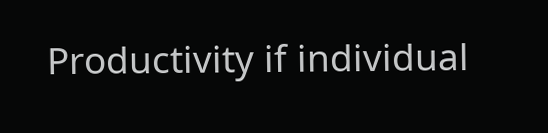Productivity if individual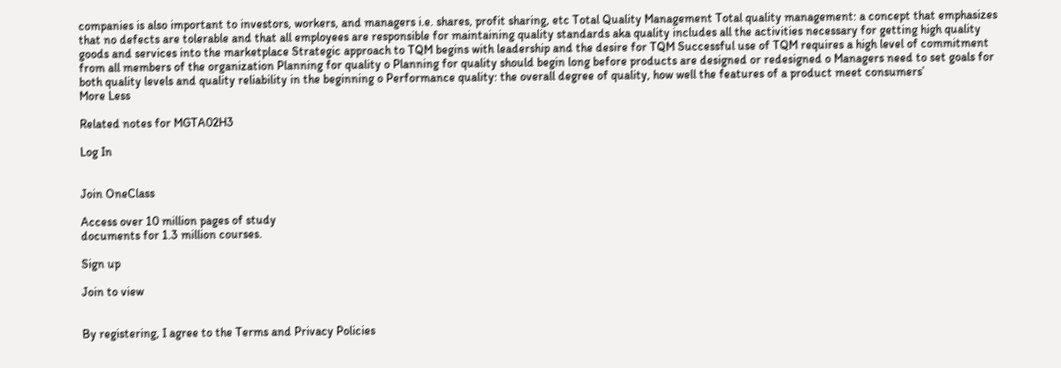companies is also important to investors, workers, and managers i.e. shares, profit sharing, etc Total Quality Management Total quality management: a concept that emphasizes that no defects are tolerable and that all employees are responsible for maintaining quality standards aka quality includes all the activities necessary for getting high quality goods and services into the marketplace Strategic approach to TQM begins with leadership and the desire for TQM Successful use of TQM requires a high level of commitment from all members of the organization Planning for quality o Planning for quality should begin long before products are designed or redesigned o Managers need to set goals for both quality levels and quality reliability in the beginning o Performance quality: the overall degree of quality, how well the features of a product meet consumers’
More Less

Related notes for MGTA02H3

Log In


Join OneClass

Access over 10 million pages of study
documents for 1.3 million courses.

Sign up

Join to view


By registering, I agree to the Terms and Privacy Policies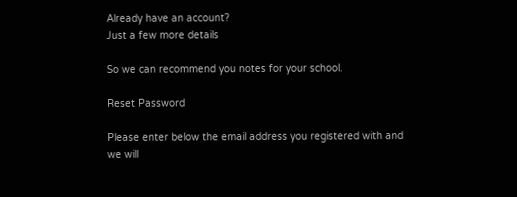Already have an account?
Just a few more details

So we can recommend you notes for your school.

Reset Password

Please enter below the email address you registered with and we will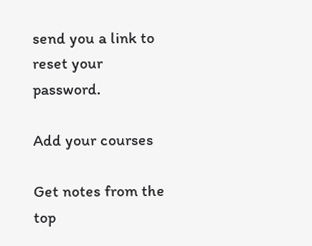send you a link to reset your password.

Add your courses

Get notes from the top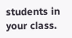students in your class.